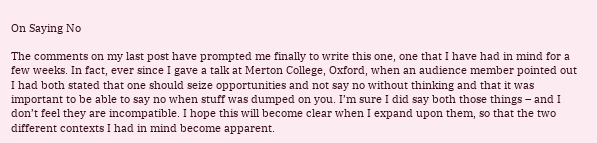On Saying No

The comments on my last post have prompted me finally to write this one, one that I have had in mind for a few weeks. In fact, ever since I gave a talk at Merton College, Oxford, when an audience member pointed out I had both stated that one should seize opportunities and not say no without thinking and that it was important to be able to say no when stuff was dumped on you. I’m sure I did say both those things – and I don’t feel they are incompatible. I hope this will become clear when I expand upon them, so that the two different contexts I had in mind become apparent.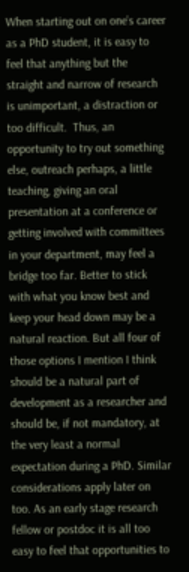When starting out on one’s career as a PhD student, it is easy to feel that anything but the straight and narrow of research is unimportant, a distraction or too difficult.  Thus, an opportunity to try out something else, outreach perhaps, a little teaching, giving an oral presentation at a conference or getting involved with committees in your department, may feel a bridge too far. Better to stick with what you know best and keep your head down may be a natural reaction. But all four of those options I mention I think should be a natural part of development as a researcher and should be, if not mandatory, at the very least a normal expectation during a PhD. Similar considerations apply later on too. As an early stage research fellow or postdoc it is all too easy to feel that opportunities to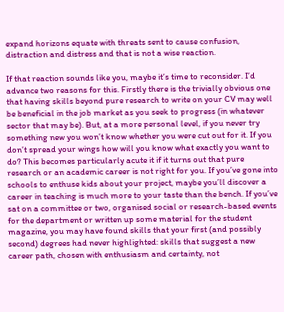expand horizons equate with threats sent to cause confusion, distraction and distress and that is not a wise reaction.

If that reaction sounds like you, maybe it’s time to reconsider. I’d advance two reasons for this. Firstly there is the trivially obvious one that having skills beyond pure research to write on your CV may well be beneficial in the job market as you seek to progress (in whatever sector that may be). But, at a more personal level, if you never try something new you won’t know whether you were cut out for it. If you don’t spread your wings how will you know what exactly you want to do? This becomes particularly acute it if it turns out that pure research or an academic career is not right for you. If you’ve gone into schools to enthuse kids about your project, maybe you’ll discover a career in teaching is much more to your taste than the bench. If you’ve sat on a committee or two, organised social or research-based events for the department or written up some material for the student magazine, you may have found skills that your first (and possibly second) degrees had never highlighted: skills that suggest a new career path, chosen with enthusiasm and certainty, not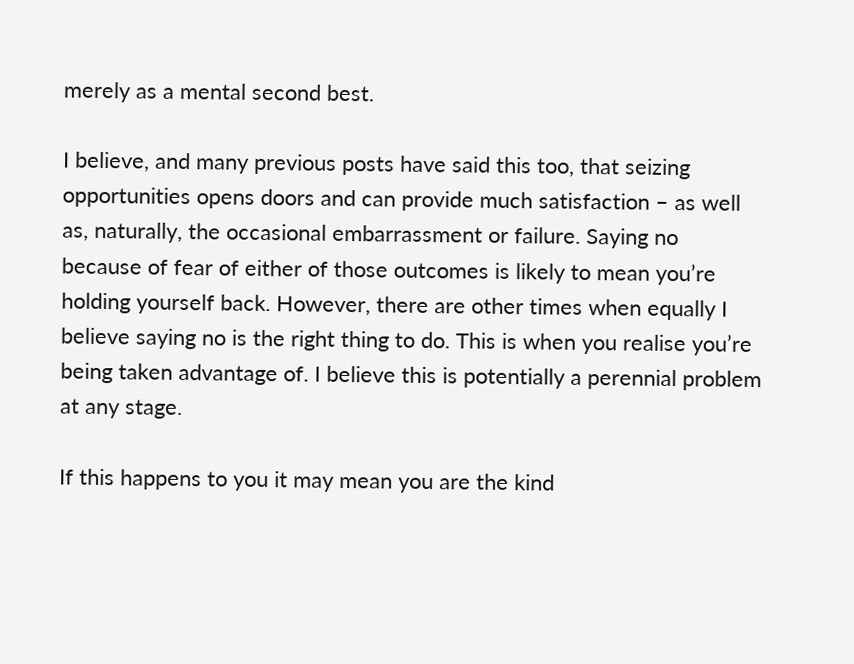merely as a mental second best.

I believe, and many previous posts have said this too, that seizing opportunities opens doors and can provide much satisfaction – as well as, naturally, the occasional embarrassment or failure. Saying no because of fear of either of those outcomes is likely to mean you’re holding yourself back. However, there are other times when equally I believe saying no is the right thing to do. This is when you realise you’re being taken advantage of. I believe this is potentially a perennial problem at any stage.

If this happens to you it may mean you are the kind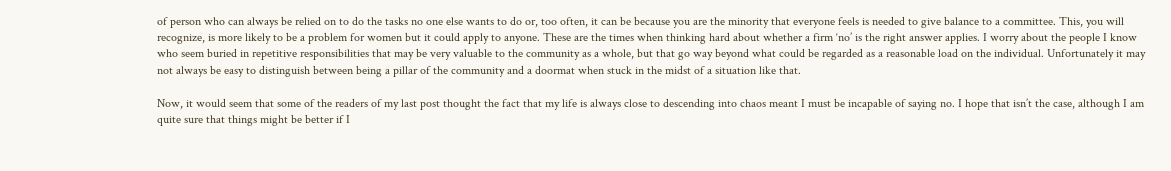of person who can always be relied on to do the tasks no one else wants to do or, too often, it can be because you are the minority that everyone feels is needed to give balance to a committee. This, you will recognize, is more likely to be a problem for women but it could apply to anyone. These are the times when thinking hard about whether a firm ‘no’ is the right answer applies. I worry about the people I know who seem buried in repetitive responsibilities that may be very valuable to the community as a whole, but that go way beyond what could be regarded as a reasonable load on the individual. Unfortunately it may not always be easy to distinguish between being a pillar of the community and a doormat when stuck in the midst of a situation like that.

Now, it would seem that some of the readers of my last post thought the fact that my life is always close to descending into chaos meant I must be incapable of saying no. I hope that isn’t the case, although I am quite sure that things might be better if I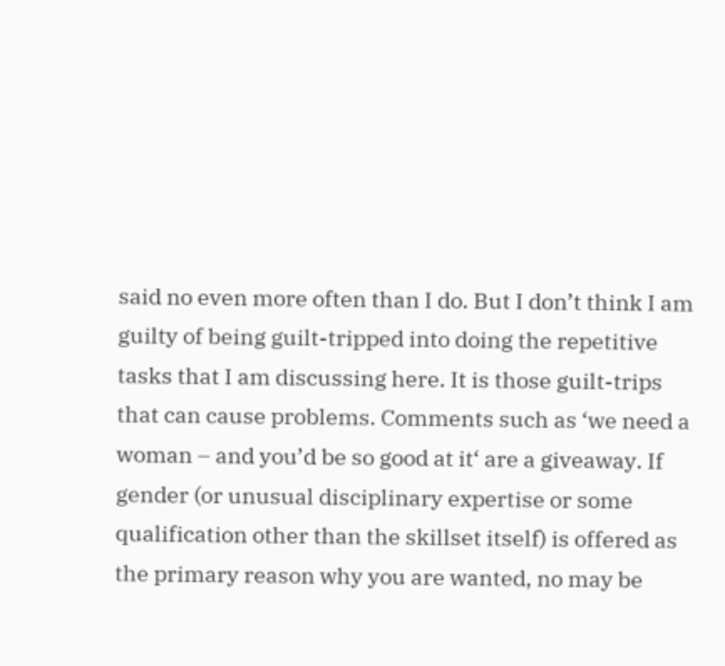said no even more often than I do. But I don’t think I am guilty of being guilt-tripped into doing the repetitive tasks that I am discussing here. It is those guilt-trips that can cause problems. Comments such as ‘we need a woman – and you’d be so good at it‘ are a giveaway. If gender (or unusual disciplinary expertise or some qualification other than the skillset itself) is offered as the primary reason why you are wanted, no may be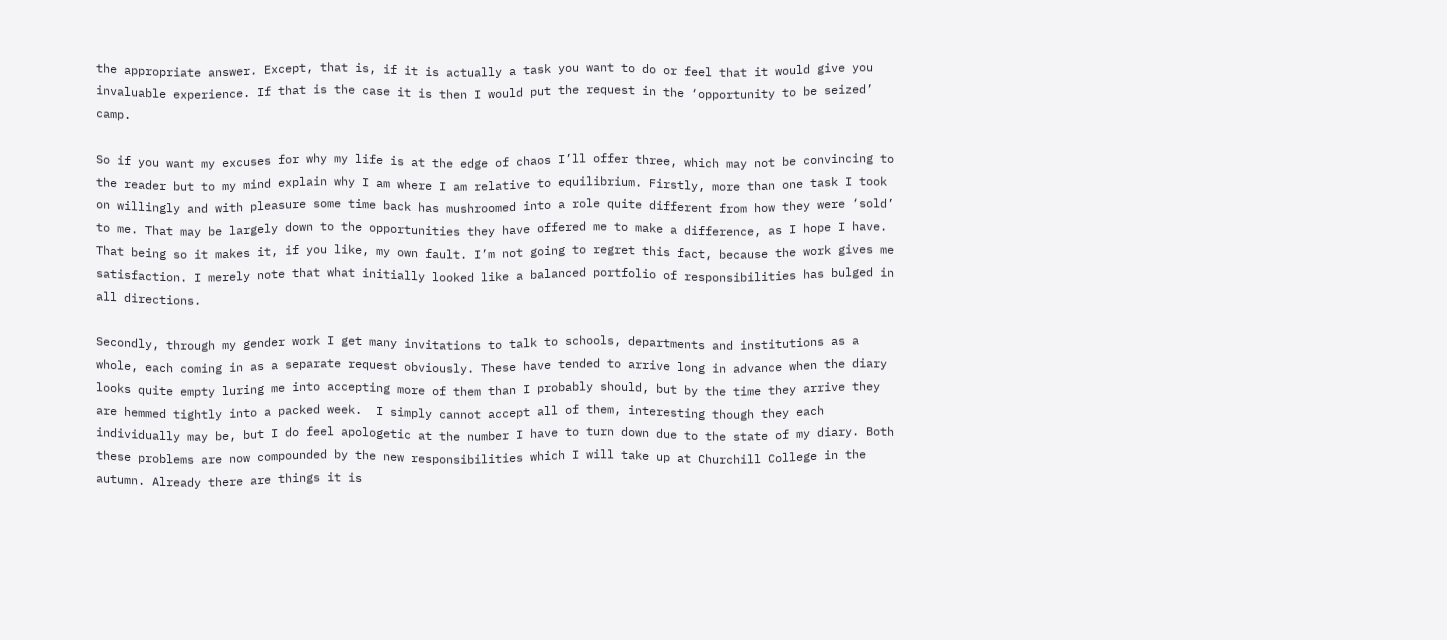the appropriate answer. Except, that is, if it is actually a task you want to do or feel that it would give you invaluable experience. If that is the case it is then I would put the request in the ‘opportunity to be seized’ camp.

So if you want my excuses for why my life is at the edge of chaos I’ll offer three, which may not be convincing to the reader but to my mind explain why I am where I am relative to equilibrium. Firstly, more than one task I took on willingly and with pleasure some time back has mushroomed into a role quite different from how they were ‘sold’ to me. That may be largely down to the opportunities they have offered me to make a difference, as I hope I have. That being so it makes it, if you like, my own fault. I’m not going to regret this fact, because the work gives me satisfaction. I merely note that what initially looked like a balanced portfolio of responsibilities has bulged in all directions.

Secondly, through my gender work I get many invitations to talk to schools, departments and institutions as a whole, each coming in as a separate request obviously. These have tended to arrive long in advance when the diary looks quite empty luring me into accepting more of them than I probably should, but by the time they arrive they are hemmed tightly into a packed week.  I simply cannot accept all of them, interesting though they each individually may be, but I do feel apologetic at the number I have to turn down due to the state of my diary. Both these problems are now compounded by the new responsibilities which I will take up at Churchill College in the autumn. Already there are things it is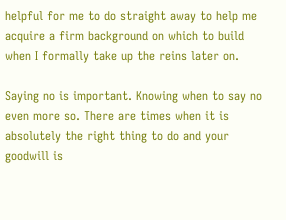helpful for me to do straight away to help me acquire a firm background on which to build when I formally take up the reins later on.

Saying no is important. Knowing when to say no even more so. There are times when it is absolutely the right thing to do and your goodwill is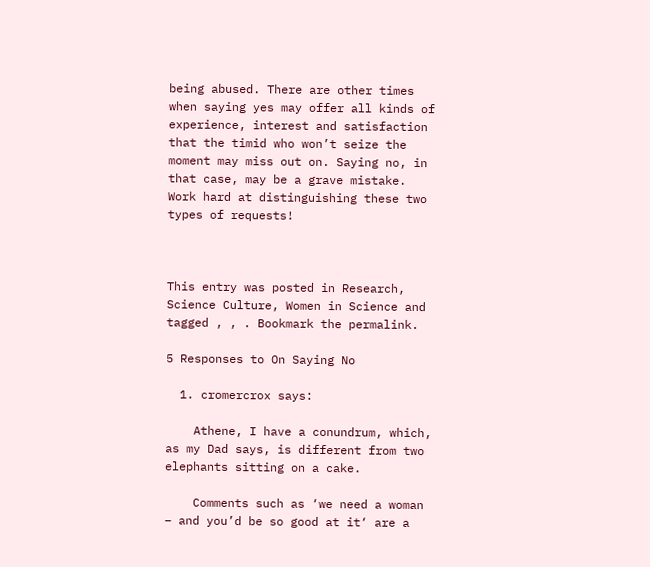being abused. There are other times when saying yes may offer all kinds of experience, interest and satisfaction that the timid who won’t seize the moment may miss out on. Saying no, in that case, may be a grave mistake. Work hard at distinguishing these two types of requests!



This entry was posted in Research, Science Culture, Women in Science and tagged , , . Bookmark the permalink.

5 Responses to On Saying No

  1. cromercrox says:

    Athene, I have a conundrum, which, as my Dad says, is different from two elephants sitting on a cake.

    Comments such as ‘we need a woman – and you’d be so good at it‘ are a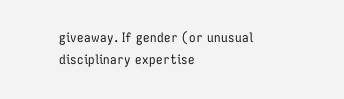giveaway. If gender (or unusual disciplinary expertise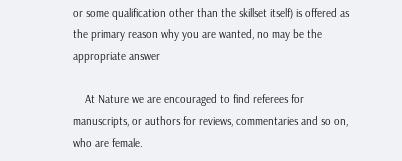or some qualification other than the skillset itself) is offered as the primary reason why you are wanted, no may be the appropriate answer

    At Nature we are encouraged to find referees for manuscripts, or authors for reviews, commentaries and so on, who are female.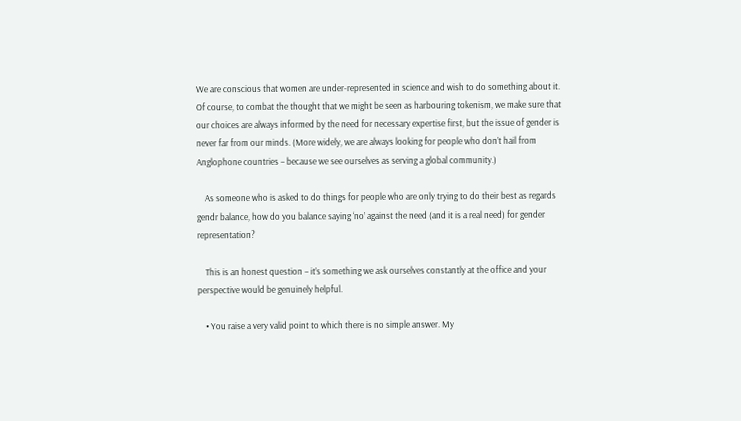We are conscious that women are under-represented in science and wish to do something about it. Of course, to combat the thought that we might be seen as harbouring tokenism, we make sure that our choices are always informed by the need for necessary expertise first, but the issue of gender is never far from our minds. (More widely, we are always looking for people who don’t hail from Anglophone countries – because we see ourselves as serving a global community.)

    As someone who is asked to do things for people who are only trying to do their best as regards gendr balance, how do you balance saying ‘no’ against the need (and it is a real need) for gender representation?

    This is an honest question – it’s something we ask ourselves constantly at the office and your perspective would be genuinely helpful.

    • You raise a very valid point to which there is no simple answer. My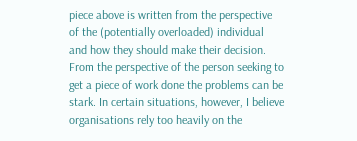piece above is written from the perspective of the (potentially overloaded) individual and how they should make their decision. From the perspective of the person seeking to get a piece of work done the problems can be stark. In certain situations, however, I believe organisations rely too heavily on the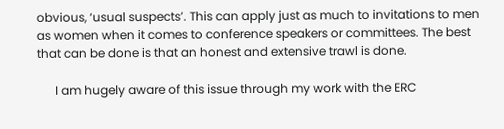obvious, ‘usual suspects’. This can apply just as much to invitations to men as women when it comes to conference speakers or committees. The best that can be done is that an honest and extensive trawl is done.

      I am hugely aware of this issue through my work with the ERC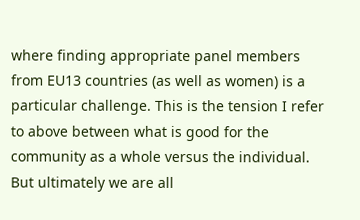where finding appropriate panel members from EU13 countries (as well as women) is a particular challenge. This is the tension I refer to above between what is good for the community as a whole versus the individual. But ultimately we are all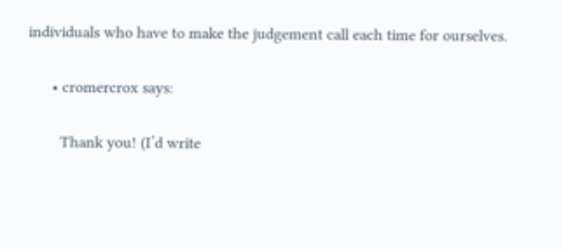individuals who have to make the judgement call each time for ourselves.

      • cromercrox says:

        Thank you! (I’d write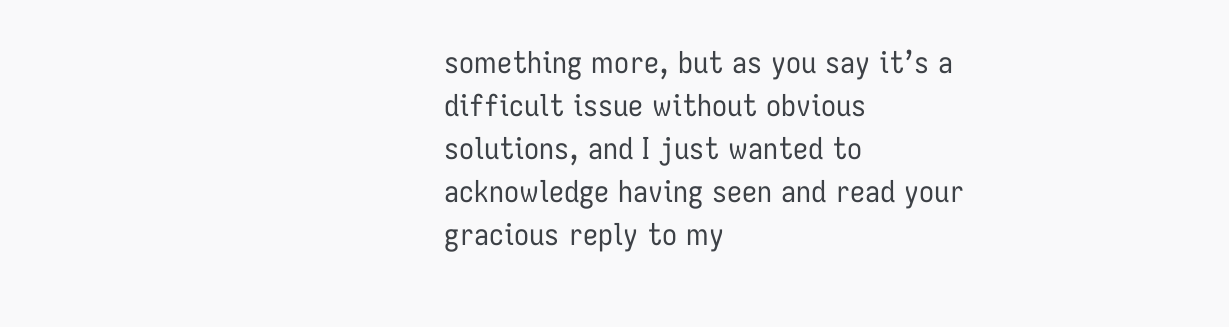something more, but as you say it’s a difficult issue without obvious solutions, and I just wanted to acknowledge having seen and read your gracious reply to my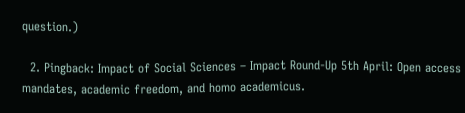question.)

  2. Pingback: Impact of Social Sciences – Impact Round-Up 5th April: Open access mandates, academic freedom, and homo academicus.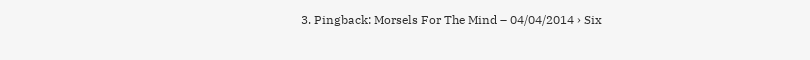3. Pingback: Morsels For The Mind – 04/04/2014 › Six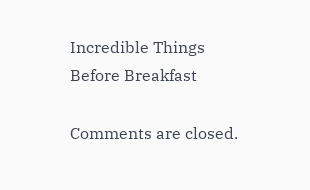Incredible Things Before Breakfast

Comments are closed.